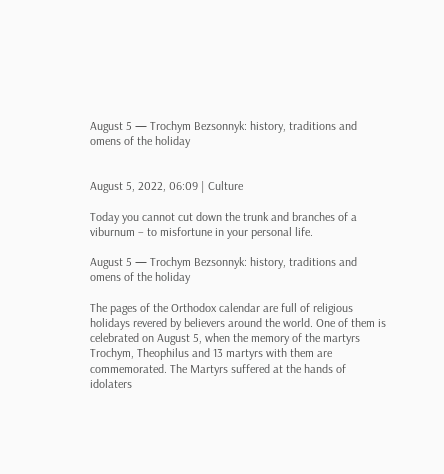August 5 — Trochym Bezsonnyk: history, traditions and omens of the holiday


August 5, 2022, 06:09 | Culture

Today you cannot cut down the trunk and branches of a viburnum – to misfortune in your personal life.

August 5 — Trochym Bezsonnyk: history, traditions and omens of the holiday

The pages of the Orthodox calendar are full of religious holidays revered by believers around the world. One of them is celebrated on August 5, when the memory of the martyrs Trochym, Theophilus and 13 martyrs with them are commemorated. The Martyrs suffered at the hands of idolaters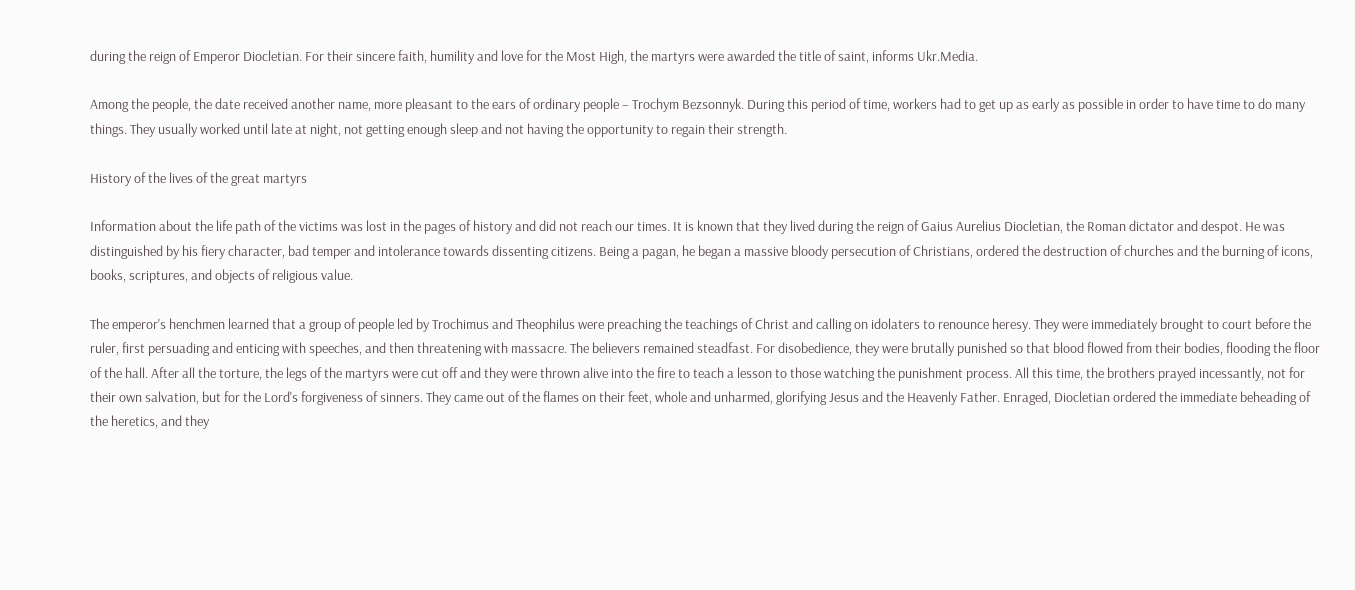during the reign of Emperor Diocletian. For their sincere faith, humility and love for the Most High, the martyrs were awarded the title of saint, informs Ukr.Media.

Among the people, the date received another name, more pleasant to the ears of ordinary people – Trochym Bezsonnyk. During this period of time, workers had to get up as early as possible in order to have time to do many things. They usually worked until late at night, not getting enough sleep and not having the opportunity to regain their strength.

History of the lives of the great martyrs

Information about the life path of the victims was lost in the pages of history and did not reach our times. It is known that they lived during the reign of Gaius Aurelius Diocletian, the Roman dictator and despot. He was distinguished by his fiery character, bad temper and intolerance towards dissenting citizens. Being a pagan, he began a massive bloody persecution of Christians, ordered the destruction of churches and the burning of icons, books, scriptures, and objects of religious value.

The emperor's henchmen learned that a group of people led by Trochimus and Theophilus were preaching the teachings of Christ and calling on idolaters to renounce heresy. They were immediately brought to court before the ruler, first persuading and enticing with speeches, and then threatening with massacre. The believers remained steadfast. For disobedience, they were brutally punished so that blood flowed from their bodies, flooding the floor of the hall. After all the torture, the legs of the martyrs were cut off and they were thrown alive into the fire to teach a lesson to those watching the punishment process. All this time, the brothers prayed incessantly, not for their own salvation, but for the Lord's forgiveness of sinners. They came out of the flames on their feet, whole and unharmed, glorifying Jesus and the Heavenly Father. Enraged, Diocletian ordered the immediate beheading of the heretics, and they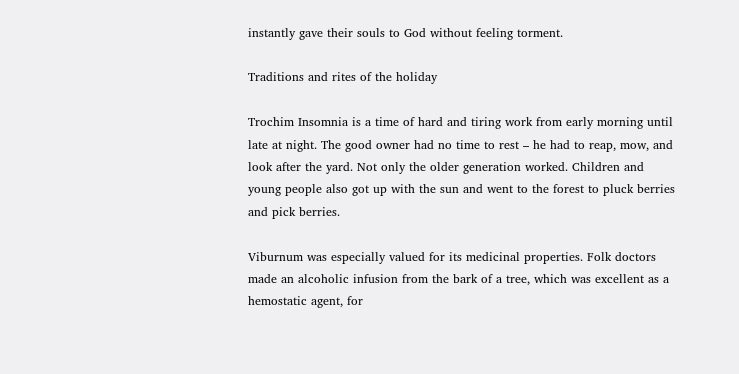instantly gave their souls to God without feeling torment.

Traditions and rites of the holiday

Trochim Insomnia is a time of hard and tiring work from early morning until late at night. The good owner had no time to rest – he had to reap, mow, and look after the yard. Not only the older generation worked. Children and young people also got up with the sun and went to the forest to pluck berries and pick berries.

Viburnum was especially valued for its medicinal properties. Folk doctors made an alcoholic infusion from the bark of a tree, which was excellent as a hemostatic agent, for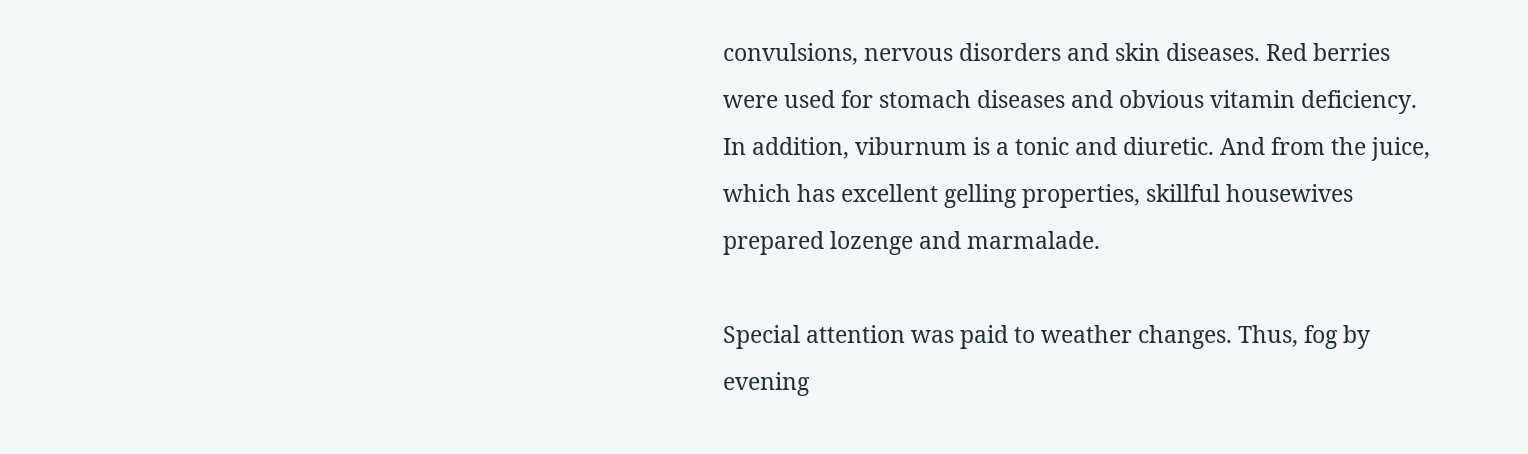convulsions, nervous disorders and skin diseases. Red berries were used for stomach diseases and obvious vitamin deficiency. In addition, viburnum is a tonic and diuretic. And from the juice, which has excellent gelling properties, skillful housewives prepared lozenge and marmalade.

Special attention was paid to weather changes. Thus, fog by evening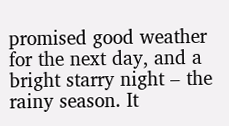promised good weather for the next day, and a bright starry night – the rainy season. It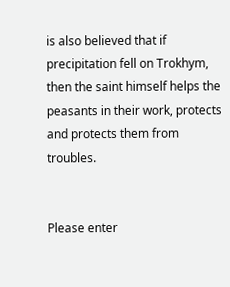is also believed that if precipitation fell on Trokhym, then the saint himself helps the peasants in their work, protects and protects them from troubles.


Please enter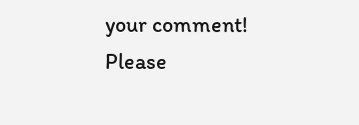your comment!
Please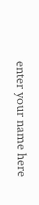enter your name here